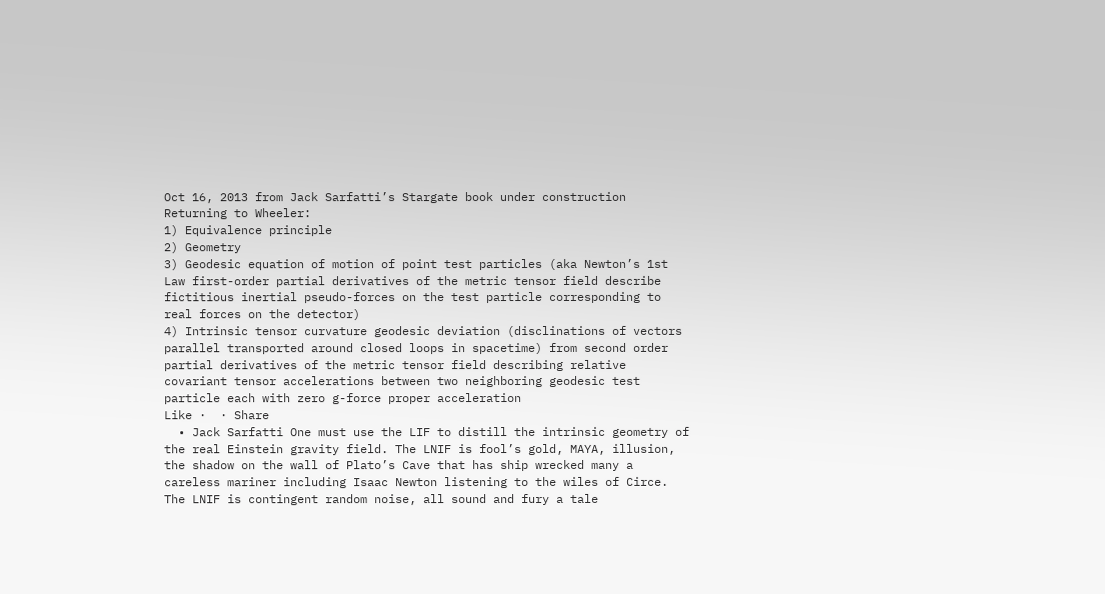Oct 16, 2013 from Jack Sarfatti’s Stargate book under construction
Returning to Wheeler:
1) Equivalence principle
2) Geometry
3) Geodesic equation of motion of point test particles (aka Newton’s 1st Law first-order partial derivatives of the metric tensor field describe fictitious inertial pseudo-forces on the test particle corresponding to real forces on the detector)
4) Intrinsic tensor curvature geodesic deviation (disclinations of vectors parallel transported around closed loops in spacetime) from second order partial derivatives of the metric tensor field describing relative covariant tensor accelerations between two neighboring geodesic test particle each with zero g-force proper acceleration
Like ·  · Share
  • Jack Sarfatti One must use the LIF to distill the intrinsic geometry of the real Einstein gravity field. The LNIF is fool’s gold, MAYA, illusion, the shadow on the wall of Plato’s Cave that has ship wrecked many a careless mariner including Isaac Newton listening to the wiles of Circe. The LNIF is contingent random noise, all sound and fury a tale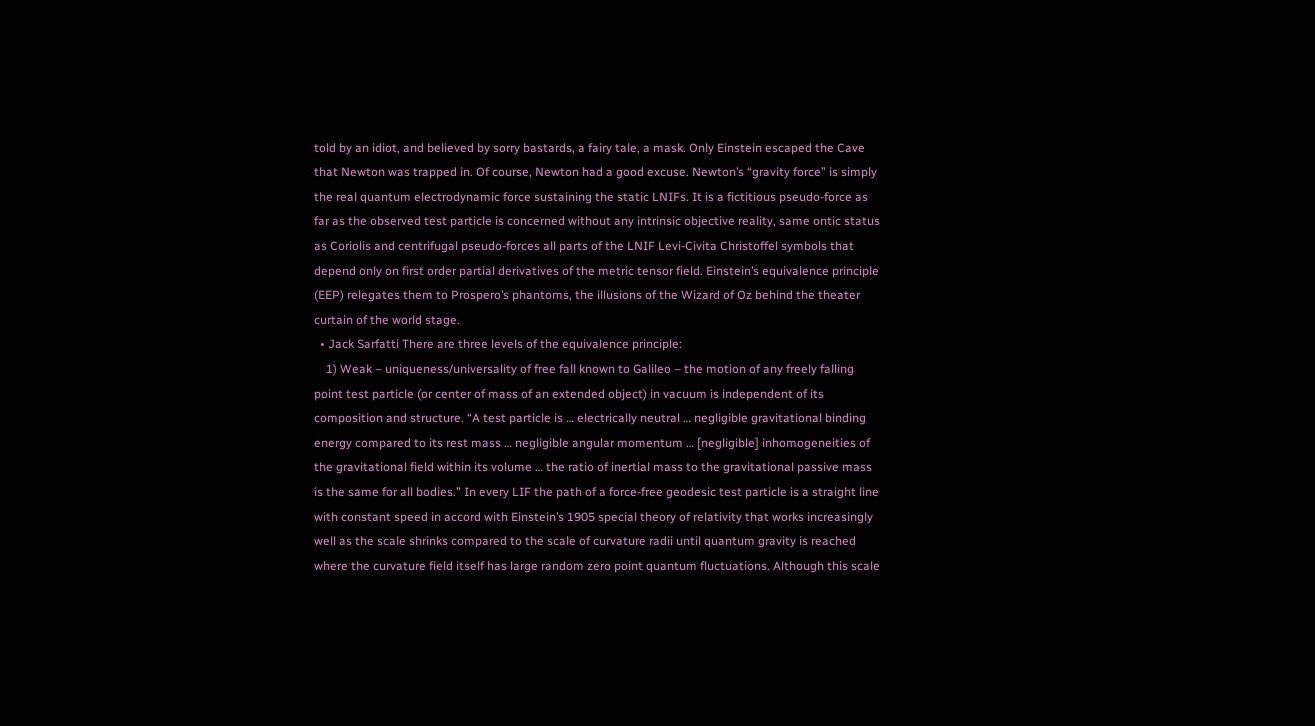told by an idiot, and believed by sorry bastards, a fairy tale, a mask. Only Einstein escaped the Cave that Newton was trapped in. Of course, Newton had a good excuse. Newton’s “gravity force” is simply the real quantum electrodynamic force sustaining the static LNIFs. It is a fictitious pseudo-force as far as the observed test particle is concerned without any intrinsic objective reality, same ontic status as Coriolis and centrifugal pseudo-forces all parts of the LNIF Levi-Civita Christoffel symbols that depend only on first order partial derivatives of the metric tensor field. Einstein’s equivalence principle (EEP) relegates them to Prospero’s phantoms, the illusions of the Wizard of Oz behind the theater curtain of the world stage.
  • Jack Sarfatti There are three levels of the equivalence principle:
    1) Weak – uniqueness/universality of free fall known to Galileo – the motion of any freely falling point test particle (or center of mass of an extended object) in vacuum is independent of its composition and structure. “A test particle is … electrically neutral … negligible gravitational binding energy compared to its rest mass … negligible angular momentum … [negligible] inhomogeneities of the gravitational field within its volume … the ratio of inertial mass to the gravitational passive mass is the same for all bodies.” In every LIF the path of a force-free geodesic test particle is a straight line with constant speed in accord with Einstein’s 1905 special theory of relativity that works increasingly well as the scale shrinks compared to the scale of curvature radii until quantum gravity is reached where the curvature field itself has large random zero point quantum fluctuations. Although this scale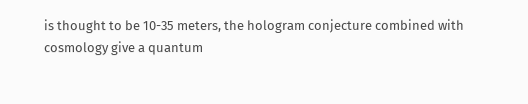is thought to be 10-35 meters, the hologram conjecture combined with cosmology give a quantum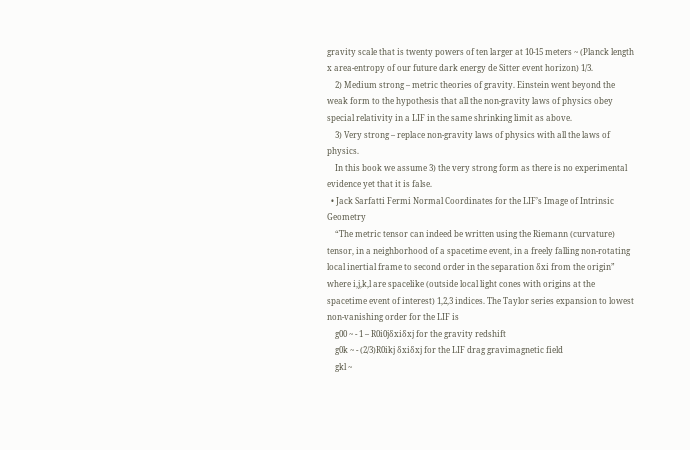gravity scale that is twenty powers of ten larger at 10-15 meters ~ (Planck length x area-entropy of our future dark energy de Sitter event horizon) 1/3.
    2) Medium strong – metric theories of gravity. Einstein went beyond the weak form to the hypothesis that all the non-gravity laws of physics obey special relativity in a LIF in the same shrinking limit as above.
    3) Very strong – replace non-gravity laws of physics with all the laws of physics.
    In this book we assume 3) the very strong form as there is no experimental evidence yet that it is false.
  • Jack Sarfatti Fermi Normal Coordinates for the LIF’s Image of Intrinsic Geometry
    “The metric tensor can indeed be written using the Riemann (curvature) tensor, in a neighborhood of a spacetime event, in a freely falling non-rotating local inertial frame to second order in the separation δxi from the origin” where i,j,k,l are spacelike (outside local light cones with origins at the spacetime event of interest) 1,2,3 indices. The Taylor series expansion to lowest non-vanishing order for the LIF is
    g00 ~ - 1 – R0i0jδxiδxj for the gravity redshift
    g0k ~ - (2/3)R0ikj δxiδxj for the LIF drag gravimagnetic field
    gkl ~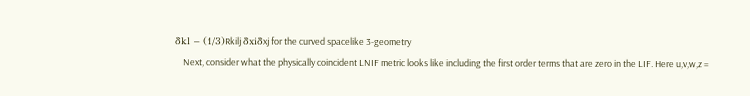δkl – (1/3)Rkilj δxiδxj for the curved spacelike 3-geometry
    Next, consider what the physically coincident LNIF metric looks like including the first order terms that are zero in the LIF. Here u,v,w,z =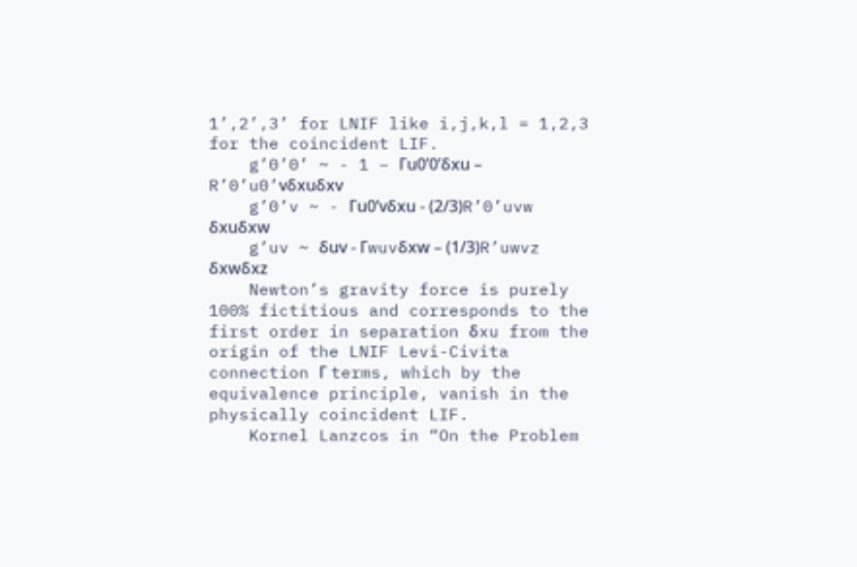1’,2’,3’ for LNIF like i,j,k,l = 1,2,3 for the coincident LIF.
    g’0’0’ ~ - 1 – Γu0’0’δxu – R’0’u0’vδxuδxv
    g’0’v ~ - Γu0’vδxu - (2/3)R’0’uvw δxuδxw
    g’uv ~ δuv - Γwuvδxw – (1/3)R’uwvz δxwδxz
    Newton’s gravity force is purely 100% fictitious and corresponds to the first order in separation δxu from the origin of the LNIF Levi-Civita connection Γ terms, which by the equivalence principle, vanish in the physically coincident LIF.
    Kornel Lanzcos in “On the Problem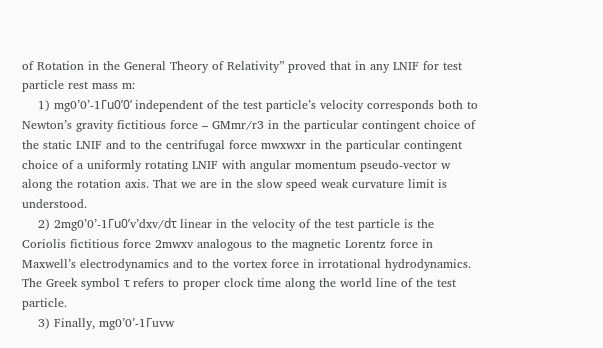of Rotation in the General Theory of Relativity” proved that in any LNIF for test particle rest mass m:
    1) mg0’0’-1Γu0’0’ independent of the test particle’s velocity corresponds both to Newton’s gravity fictitious force – GMmr/r3 in the particular contingent choice of the static LNIF and to the centrifugal force mwxwxr in the particular contingent choice of a uniformly rotating LNIF with angular momentum pseudo-vector w along the rotation axis. That we are in the slow speed weak curvature limit is understood.
    2) 2mg0’0’-1Γu0’v’dxv/dτ linear in the velocity of the test particle is the Coriolis fictitious force 2mwxv analogous to the magnetic Lorentz force in Maxwell’s electrodynamics and to the vortex force in irrotational hydrodynamics. The Greek symbol τ refers to proper clock time along the world line of the test particle.
    3) Finally, mg0’0’-1Γuvw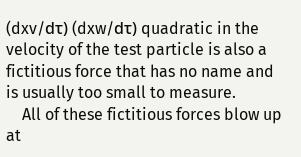(dxv/dτ) (dxw/dτ) quadratic in the velocity of the test particle is also a fictitious force that has no name and is usually too small to measure.
    All of these fictitious forces blow up at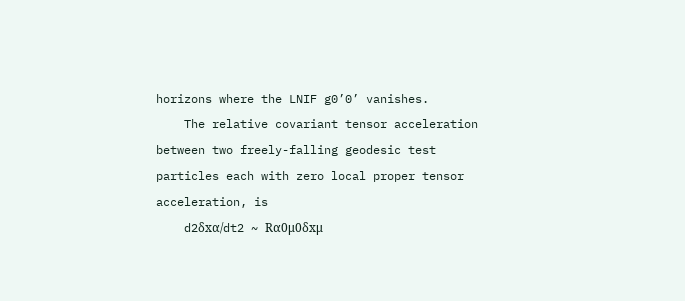horizons where the LNIF g0’0’ vanishes.
    The relative covariant tensor acceleration between two freely-falling geodesic test particles each with zero local proper tensor acceleration, is
    d2δxα/dt2 ~ Rα0μ0δxμ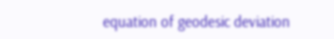equation of geodesic deviation